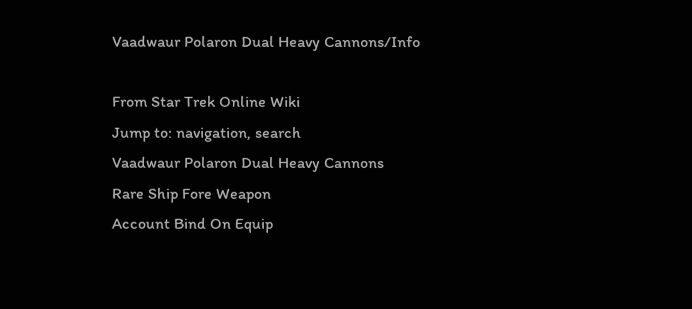Vaadwaur Polaron Dual Heavy Cannons/Info

From Star Trek Online Wiki
Jump to: navigation, search
Vaadwaur Polaron Dual Heavy Cannons
Rare Ship Fore Weapon
Account Bind On Equip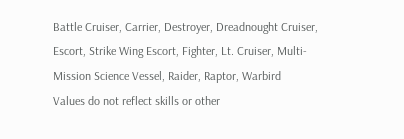Battle Cruiser, Carrier, Destroyer, Dreadnought Cruiser, Escort, Strike Wing Escort, Fighter, Lt. Cruiser, Multi-Mission Science Vessel, Raider, Raptor, Warbird
Values do not reflect skills or other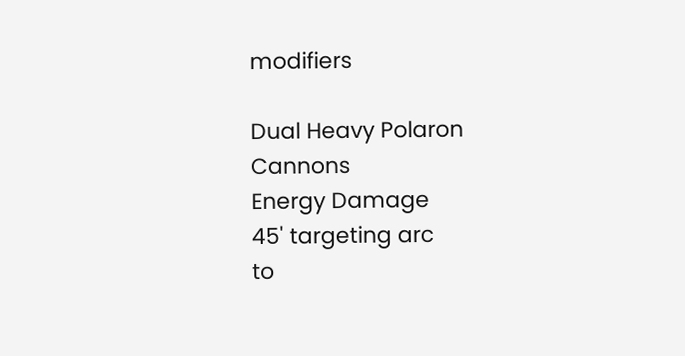modifiers

Dual Heavy Polaron Cannons
Energy Damage
45' targeting arc
to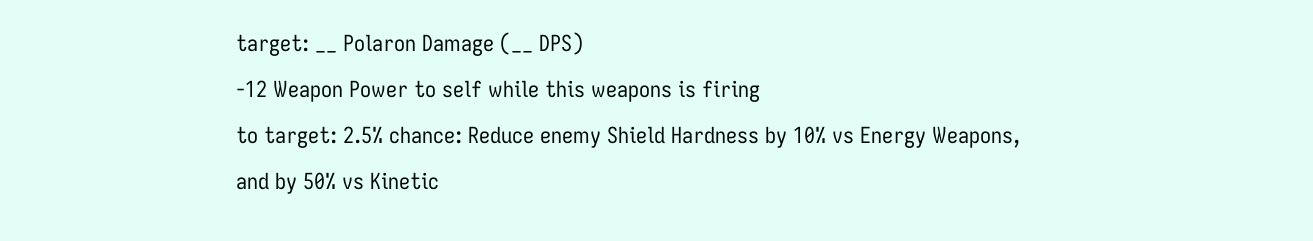target: __ Polaron Damage (__ DPS)
-12 Weapon Power to self while this weapons is firing
to target: 2.5% chance: Reduce enemy Shield Hardness by 10% vs Energy Weapons, and by 50% vs Kinetic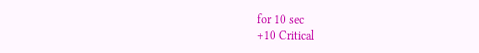for 10 sec
+10 Critical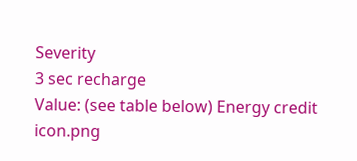Severity
3 sec recharge
Value: (see table below) Energy credit icon.png